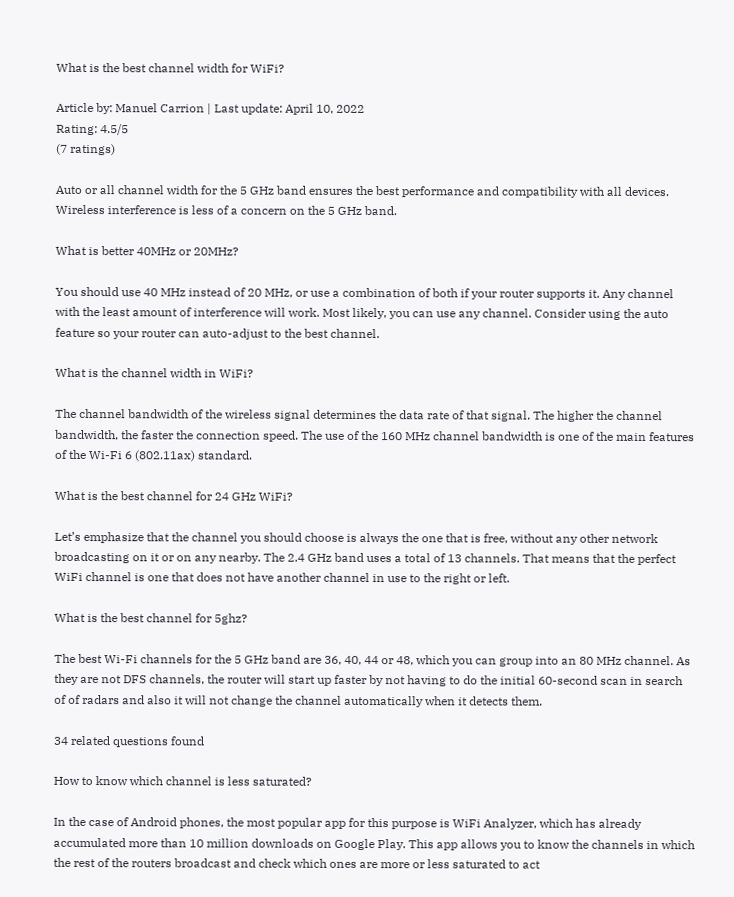What is the best channel width for WiFi?

Article by: Manuel Carrion | Last update: April 10, 2022
Rating: 4.5/5
(7 ratings)

Auto or all channel width for the 5 GHz band ensures the best performance and compatibility with all devices. Wireless interference is less of a concern on the 5 GHz band.

What is better 40MHz or 20MHz?

You should use 40 MHz instead of 20 MHz, or use a combination of both if your router supports it. Any channel with the least amount of interference will work. Most likely, you can use any channel. Consider using the auto feature so your router can auto-adjust to the best channel.

What is the channel width in WiFi?

The channel bandwidth of the wireless signal determines the data rate of that signal. The higher the channel bandwidth, the faster the connection speed. The use of the 160 MHz channel bandwidth is one of the main features of the Wi-Fi 6 (802.11ax) standard.

What is the best channel for 24 GHz WiFi?

Let’s emphasize that the channel you should choose is always the one that is free, without any other network broadcasting on it or on any nearby. The 2.4 GHz band uses a total of 13 channels. That means that the perfect WiFi channel is one that does not have another channel in use to the right or left.

What is the best channel for 5ghz?

The best Wi-Fi channels for the 5 GHz band are 36, 40, 44 or 48, which you can group into an 80 MHz channel. As they are not DFS channels, the router will start up faster by not having to do the initial 60-second scan in search of of radars and also it will not change the channel automatically when it detects them.

34 related questions found

How to know which channel is less saturated?

In the case of Android phones, the most popular app for this purpose is WiFi Analyzer, which has already accumulated more than 10 million downloads on Google Play. This app allows you to know the channels in which the rest of the routers broadcast and check which ones are more or less saturated to act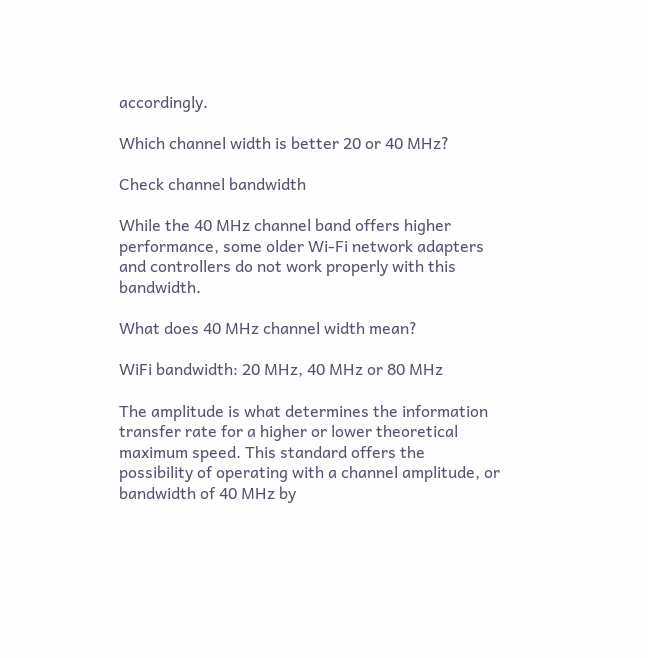accordingly.

Which channel width is better 20 or 40 MHz?

Check channel bandwidth

While the 40 MHz channel band offers higher performance, some older Wi-Fi network adapters and controllers do not work properly with this bandwidth.

What does 40 MHz channel width mean?

WiFi bandwidth: 20 MHz, 40 MHz or 80 MHz

The amplitude is what determines the information transfer rate for a higher or lower theoretical maximum speed. This standard offers the possibility of operating with a channel amplitude, or bandwidth of 40 MHz by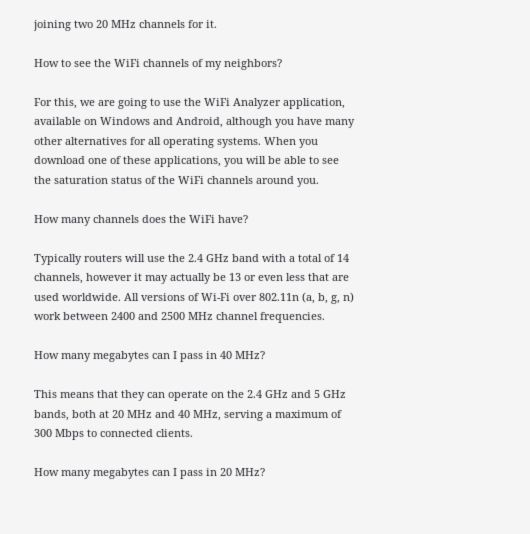joining two 20 MHz channels for it.

How to see the WiFi channels of my neighbors?

For this, we are going to use the WiFi Analyzer application, available on Windows and Android, although you have many other alternatives for all operating systems. When you download one of these applications, you will be able to see the saturation status of the WiFi channels around you.

How many channels does the WiFi have?

Typically routers will use the 2.4 GHz band with a total of 14 channels, however it may actually be 13 or even less that are used worldwide. All versions of Wi-Fi over 802.11n (a, b, g, n) work between 2400 and 2500 MHz channel frequencies.

How many megabytes can I pass in 40 MHz?

This means that they can operate on the 2.4 GHz and 5 GHz bands, both at 20 MHz and 40 MHz, serving a maximum of 300 Mbps to connected clients.

How many megabytes can I pass in 20 MHz?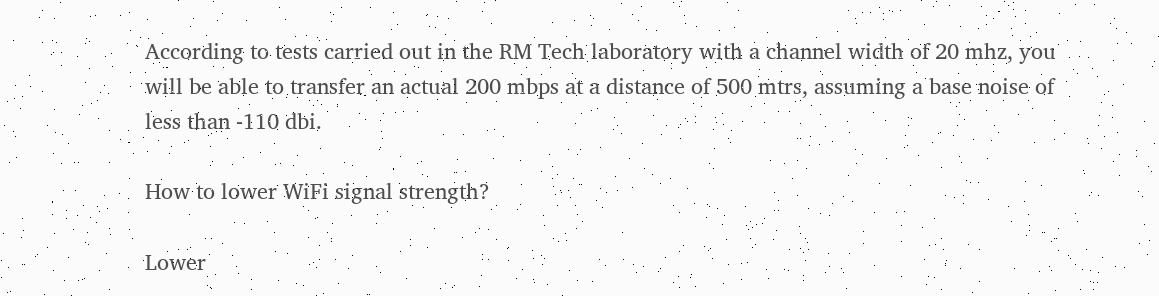According to tests carried out in the RM Tech laboratory with a channel width of 20 mhz, you will be able to transfer an actual 200 mbps at a distance of 500 mtrs, assuming a base noise of less than -110 dbi.

How to lower WiFi signal strength?

Lower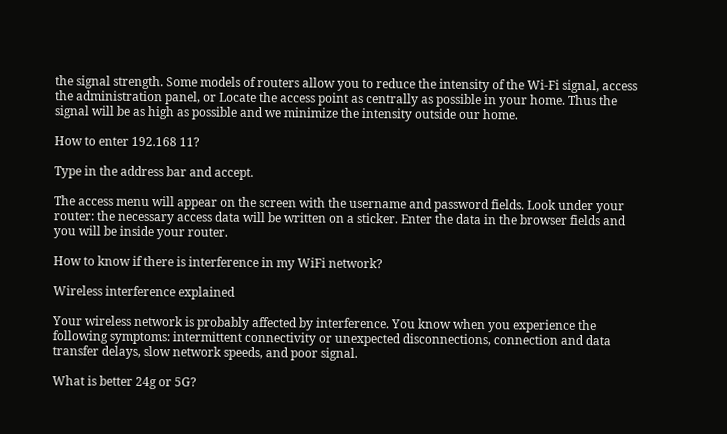the signal strength. Some models of routers allow you to reduce the intensity of the Wi-Fi signal, access the administration panel, or Locate the access point as centrally as possible in your home. Thus the signal will be as high as possible and we minimize the intensity outside our home.

How to enter 192.168 11?

Type in the address bar and accept.

The access menu will appear on the screen with the username and password fields. Look under your router: the necessary access data will be written on a sticker. Enter the data in the browser fields and you will be inside your router.

How to know if there is interference in my WiFi network?

Wireless interference explained

Your wireless network is probably affected by interference. You know when you experience the following symptoms: intermittent connectivity or unexpected disconnections, connection and data transfer delays, slow network speeds, and poor signal.

What is better 24g or 5G?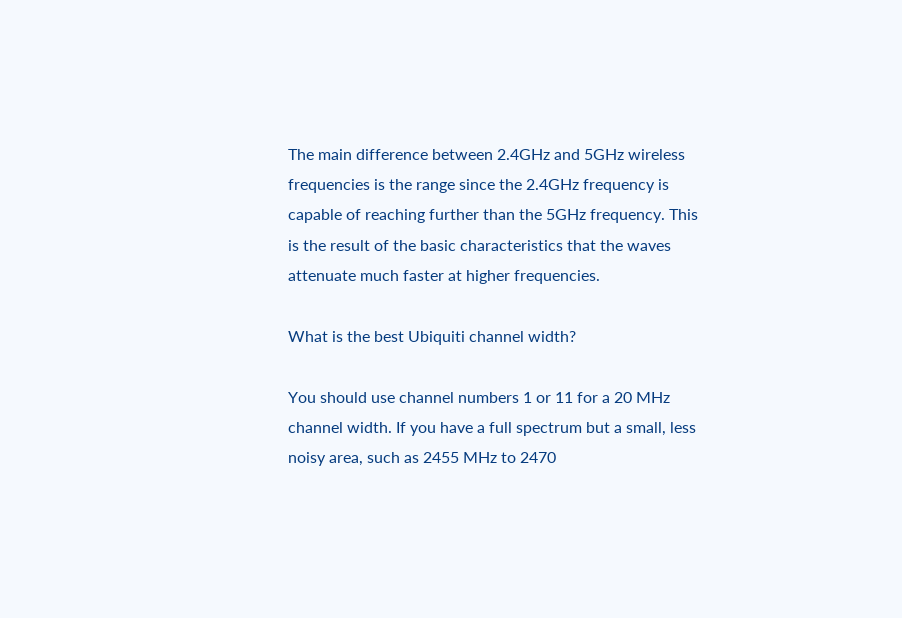The main difference between 2.4GHz and 5GHz wireless frequencies is the range since the 2.4GHz frequency is capable of reaching further than the 5GHz frequency. This is the result of the basic characteristics that the waves attenuate much faster at higher frequencies.

What is the best Ubiquiti channel width?

You should use channel numbers 1 or 11 for a 20 MHz channel width. If you have a full spectrum but a small, less noisy area, such as 2455 MHz to 2470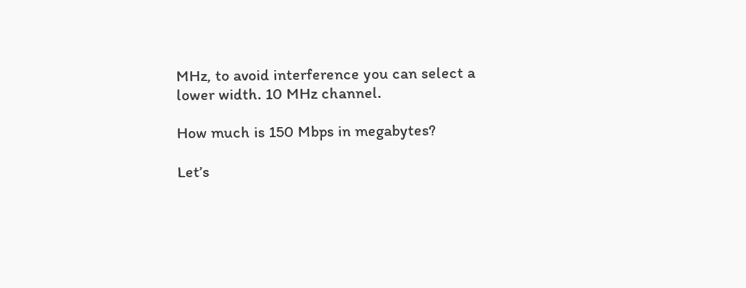MHz, to avoid interference you can select a lower width. 10 MHz channel.

How much is 150 Mbps in megabytes?

Let’s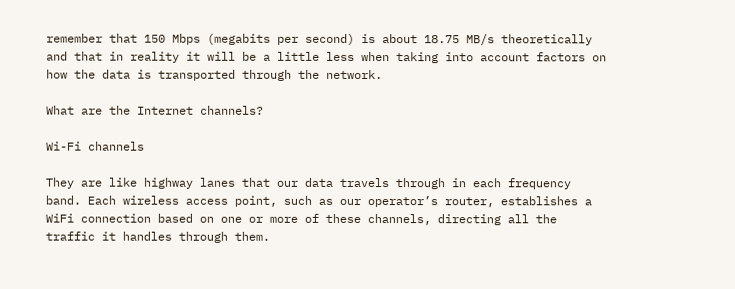remember that 150 Mbps (megabits per second) is about 18.75 MB/s theoretically and that in reality it will be a little less when taking into account factors on how the data is transported through the network.

What are the Internet channels?

Wi-Fi channels

They are like highway lanes that our data travels through in each frequency band. Each wireless access point, such as our operator’s router, establishes a WiFi connection based on one or more of these channels, directing all the traffic it handles through them.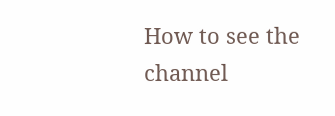How to see the channel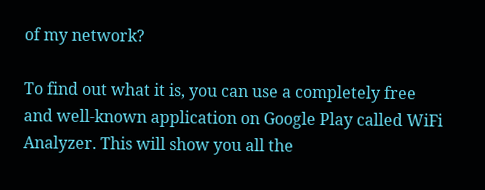of my network?

To find out what it is, you can use a completely free and well-known application on Google Play called WiFi Analyzer. This will show you all the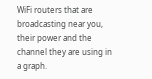WiFi routers that are broadcasting near you, their power and the channel they are using in a graph.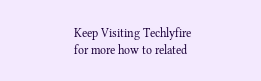Keep Visiting Techlyfire for more how to related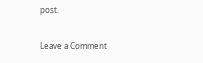post.

Leave a Comment